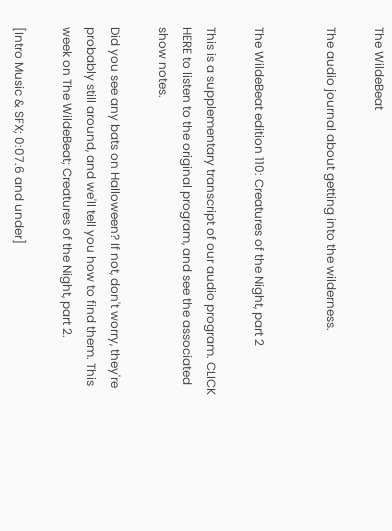The WildeBeat

The audio journal about getting into the wilderness.


The WildeBeat edition 110: Creatures of the Night, part 2

This is a supplementary transcript of our audio program. CLICK HERE to listen to the original program, and see the associated show notes.

Did you see any bats on Halloween? If not, don't worry, they're probably still around, and we'll tell you how to find them. This week on The WildeBeat; Creatures of the Night, part 2.

[Intro Music & SFX; 0:07.6 and under]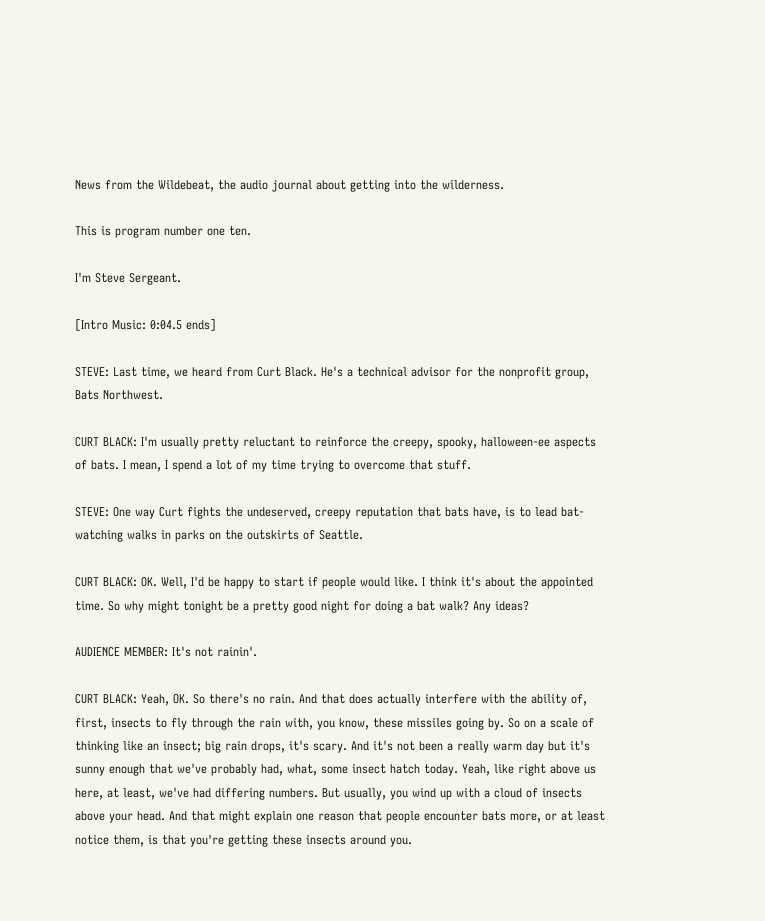News from the Wildebeat, the audio journal about getting into the wilderness.

This is program number one ten.

I'm Steve Sergeant.

[Intro Music: 0:04.5 ends]

STEVE: Last time, we heard from Curt Black. He's a technical advisor for the nonprofit group, Bats Northwest.

CURT BLACK: I'm usually pretty reluctant to reinforce the creepy, spooky, halloween-ee aspects of bats. I mean, I spend a lot of my time trying to overcome that stuff.

STEVE: One way Curt fights the undeserved, creepy reputation that bats have, is to lead bat-watching walks in parks on the outskirts of Seattle.

CURT BLACK: OK. Well, I'd be happy to start if people would like. I think it's about the appointed time. So why might tonight be a pretty good night for doing a bat walk? Any ideas?

AUDIENCE MEMBER: It's not rainin'.

CURT BLACK: Yeah, OK. So there's no rain. And that does actually interfere with the ability of, first, insects to fly through the rain with, you know, these missiles going by. So on a scale of thinking like an insect; big rain drops, it's scary. And it's not been a really warm day but it's sunny enough that we've probably had, what, some insect hatch today. Yeah, like right above us here, at least, we've had differing numbers. But usually, you wind up with a cloud of insects above your head. And that might explain one reason that people encounter bats more, or at least notice them, is that you're getting these insects around you.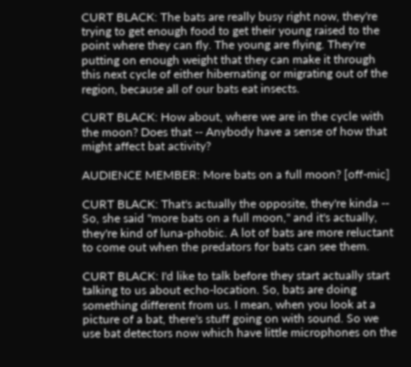CURT BLACK: The bats are really busy right now, they're trying to get enough food to get their young raised to the point where they can fly. The young are flying. They're putting on enough weight that they can make it through this next cycle of either hibernating or migrating out of the region, because all of our bats eat insects.

CURT BLACK: How about, where we are in the cycle with the moon? Does that -- Anybody have a sense of how that might affect bat activity?

AUDIENCE MEMBER: More bats on a full moon? [off-mic]

CURT BLACK: That's actually the opposite, they're kinda -- So, she said "more bats on a full moon," and it's actually, they're kind of luna-phobic. A lot of bats are more reluctant to come out when the predators for bats can see them.

CURT BLACK: I'd like to talk before they start actually start talking to us about echo-location. So, bats are doing something different from us. I mean, when you look at a picture of a bat, there's stuff going on with sound. So we use bat detectors now which have little microphones on the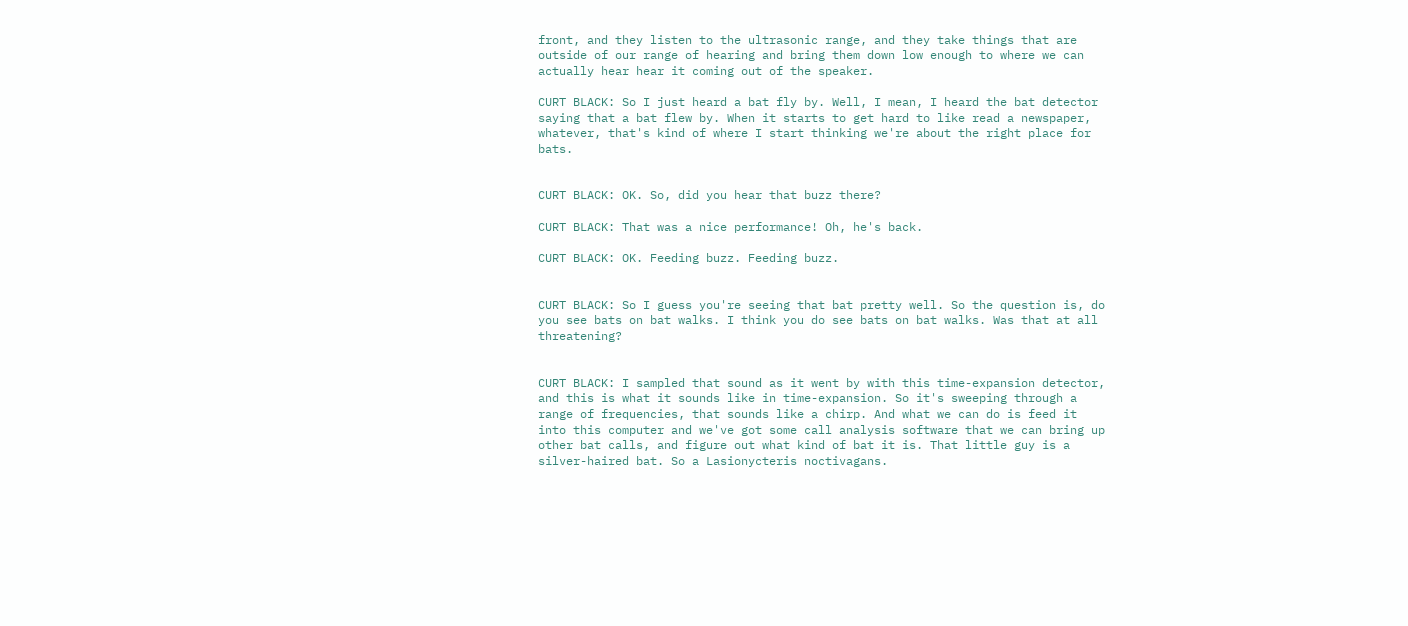front, and they listen to the ultrasonic range, and they take things that are outside of our range of hearing and bring them down low enough to where we can actually hear hear it coming out of the speaker.

CURT BLACK: So I just heard a bat fly by. Well, I mean, I heard the bat detector saying that a bat flew by. When it starts to get hard to like read a newspaper, whatever, that's kind of where I start thinking we're about the right place for bats.


CURT BLACK: OK. So, did you hear that buzz there?

CURT BLACK: That was a nice performance! Oh, he's back.

CURT BLACK: OK. Feeding buzz. Feeding buzz.


CURT BLACK: So I guess you're seeing that bat pretty well. So the question is, do you see bats on bat walks. I think you do see bats on bat walks. Was that at all threatening?


CURT BLACK: I sampled that sound as it went by with this time-expansion detector, and this is what it sounds like in time-expansion. So it's sweeping through a range of frequencies, that sounds like a chirp. And what we can do is feed it into this computer and we've got some call analysis software that we can bring up other bat calls, and figure out what kind of bat it is. That little guy is a silver-haired bat. So a Lasionycteris noctivagans.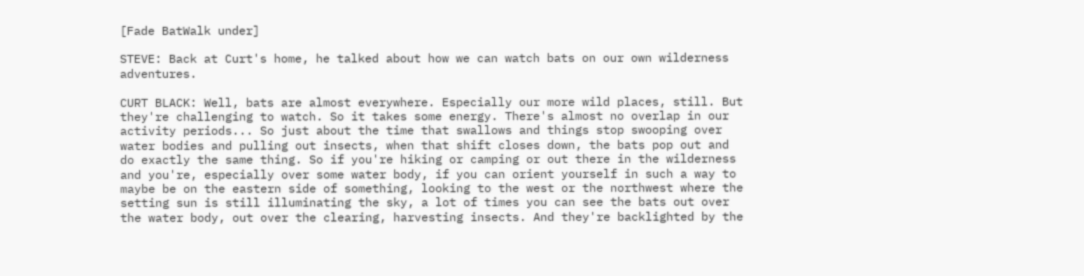[Fade BatWalk under]

STEVE: Back at Curt's home, he talked about how we can watch bats on our own wilderness adventures.

CURT BLACK: Well, bats are almost everywhere. Especially our more wild places, still. But they're challenging to watch. So it takes some energy. There's almost no overlap in our activity periods... So just about the time that swallows and things stop swooping over water bodies and pulling out insects, when that shift closes down, the bats pop out and do exactly the same thing. So if you're hiking or camping or out there in the wilderness and you're, especially over some water body, if you can orient yourself in such a way to maybe be on the eastern side of something, looking to the west or the northwest where the setting sun is still illuminating the sky, a lot of times you can see the bats out over the water body, out over the clearing, harvesting insects. And they're backlighted by the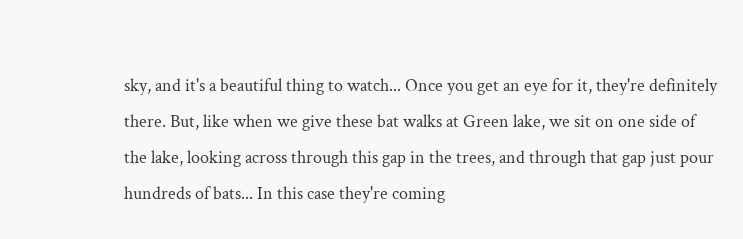sky, and it's a beautiful thing to watch... Once you get an eye for it, they're definitely there. But, like when we give these bat walks at Green lake, we sit on one side of the lake, looking across through this gap in the trees, and through that gap just pour hundreds of bats... In this case they're coming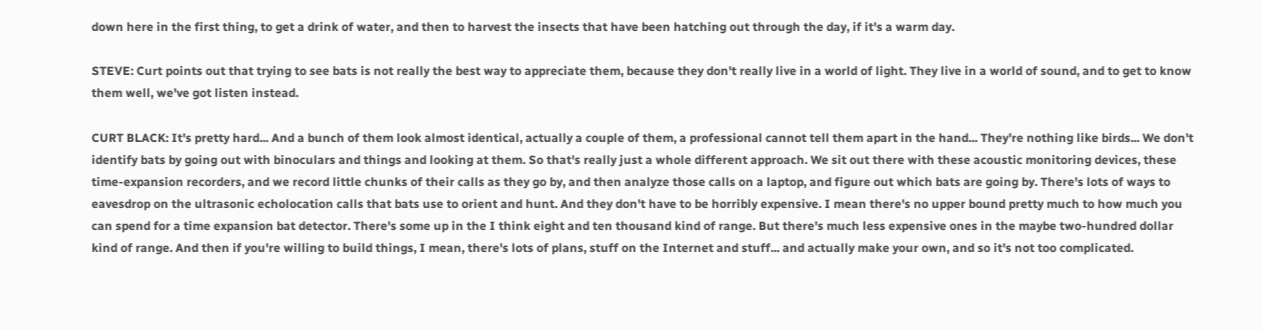down here in the first thing, to get a drink of water, and then to harvest the insects that have been hatching out through the day, if it's a warm day.

STEVE: Curt points out that trying to see bats is not really the best way to appreciate them, because they don't really live in a world of light. They live in a world of sound, and to get to know them well, we've got listen instead.

CURT BLACK: It's pretty hard... And a bunch of them look almost identical, actually a couple of them, a professional cannot tell them apart in the hand... They're nothing like birds... We don't identify bats by going out with binoculars and things and looking at them. So that's really just a whole different approach. We sit out there with these acoustic monitoring devices, these time-expansion recorders, and we record little chunks of their calls as they go by, and then analyze those calls on a laptop, and figure out which bats are going by. There's lots of ways to eavesdrop on the ultrasonic echolocation calls that bats use to orient and hunt. And they don't have to be horribly expensive. I mean there's no upper bound pretty much to how much you can spend for a time expansion bat detector. There's some up in the I think eight and ten thousand kind of range. But there's much less expensive ones in the maybe two-hundred dollar kind of range. And then if you're willing to build things, I mean, there's lots of plans, stuff on the Internet and stuff... and actually make your own, and so it's not too complicated.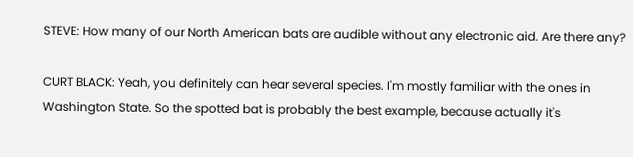STEVE: How many of our North American bats are audible without any electronic aid. Are there any?

CURT BLACK: Yeah, you definitely can hear several species. I'm mostly familiar with the ones in Washington State. So the spotted bat is probably the best example, because actually it's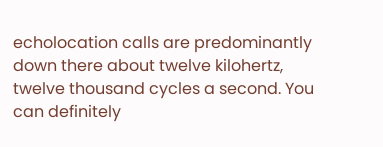echolocation calls are predominantly down there about twelve kilohertz, twelve thousand cycles a second. You can definitely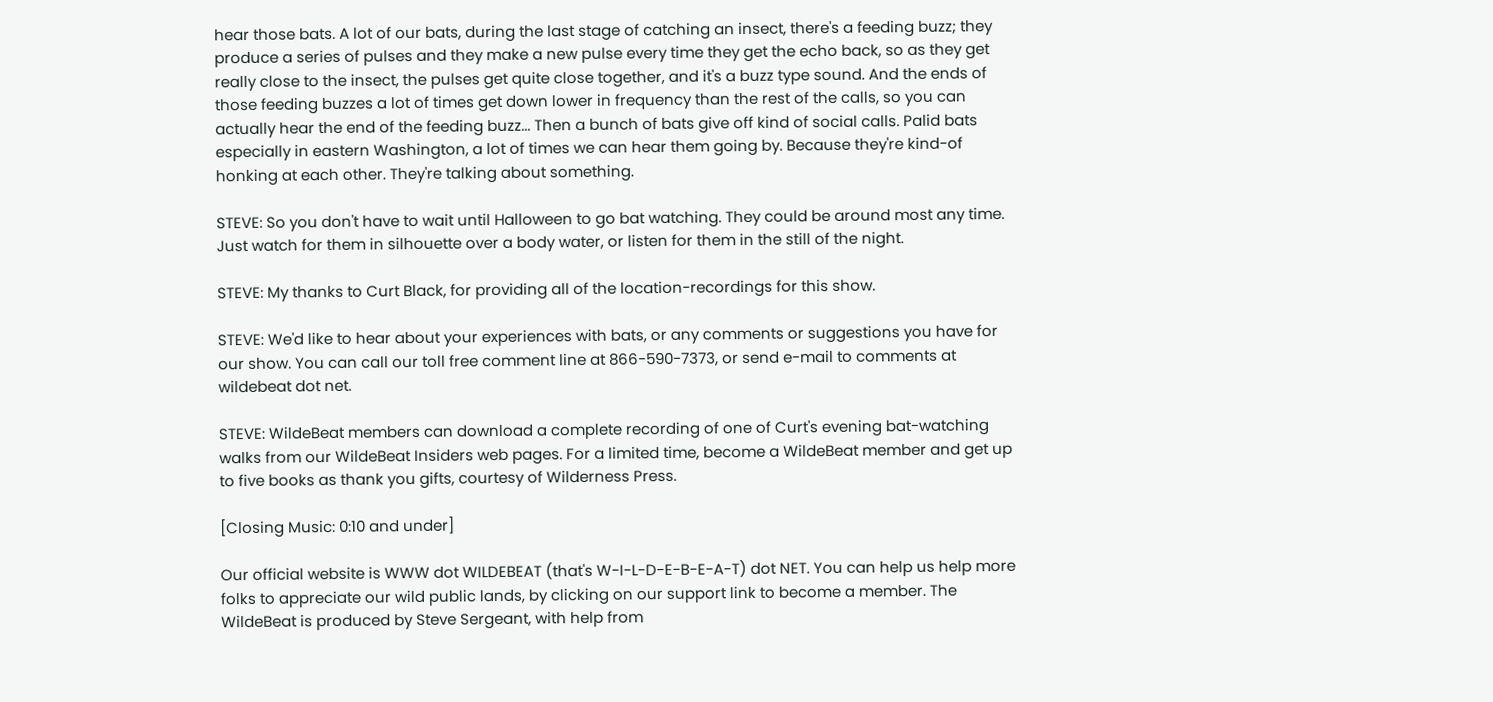hear those bats. A lot of our bats, during the last stage of catching an insect, there's a feeding buzz; they produce a series of pulses and they make a new pulse every time they get the echo back, so as they get really close to the insect, the pulses get quite close together, and it's a buzz type sound. And the ends of those feeding buzzes a lot of times get down lower in frequency than the rest of the calls, so you can actually hear the end of the feeding buzz... Then a bunch of bats give off kind of social calls. Palid bats especially in eastern Washington, a lot of times we can hear them going by. Because they're kind-of honking at each other. They're talking about something.

STEVE: So you don't have to wait until Halloween to go bat watching. They could be around most any time. Just watch for them in silhouette over a body water, or listen for them in the still of the night.

STEVE: My thanks to Curt Black, for providing all of the location-recordings for this show.

STEVE: We'd like to hear about your experiences with bats, or any comments or suggestions you have for our show. You can call our toll free comment line at 866-590-7373, or send e-mail to comments at wildebeat dot net.

STEVE: WildeBeat members can download a complete recording of one of Curt's evening bat-watching walks from our WildeBeat Insiders web pages. For a limited time, become a WildeBeat member and get up to five books as thank you gifts, courtesy of Wilderness Press.

[Closing Music: 0:10 and under]

Our official website is WWW dot WILDEBEAT (that's W-I-L-D-E-B-E-A-T) dot NET. You can help us help more folks to appreciate our wild public lands, by clicking on our support link to become a member. The WildeBeat is produced by Steve Sergeant, with help from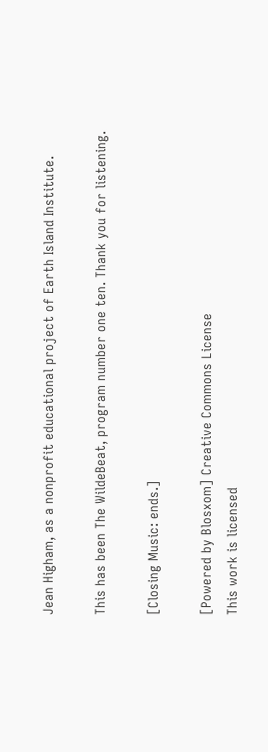Jean Higham, as a nonprofit educational project of Earth Island Institute.

This has been The WildeBeat, program number one ten. Thank you for listening.

[Closing Music: ends.]

[Powered by Blosxom] Creative Commons License
This work is licensed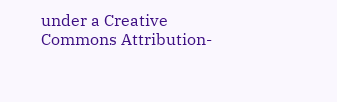under a Creative Commons Attribution-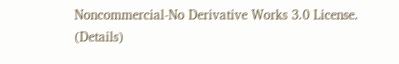Noncommercial-No Derivative Works 3.0 License. (Details)